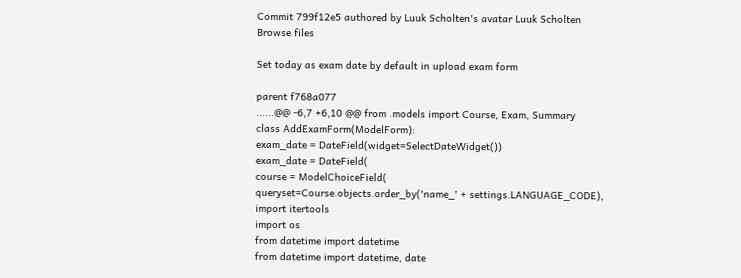Commit 799f12e5 authored by Luuk Scholten's avatar Luuk Scholten
Browse files

Set today as exam date by default in upload exam form

parent f768a077
......@@ -6,7 +6,10 @@ from .models import Course, Exam, Summary
class AddExamForm(ModelForm):
exam_date = DateField(widget=SelectDateWidget())
exam_date = DateField(
course = ModelChoiceField(
queryset=Course.objects.order_by('name_' + settings.LANGUAGE_CODE),
import itertools
import os
from datetime import datetime
from datetime import datetime, date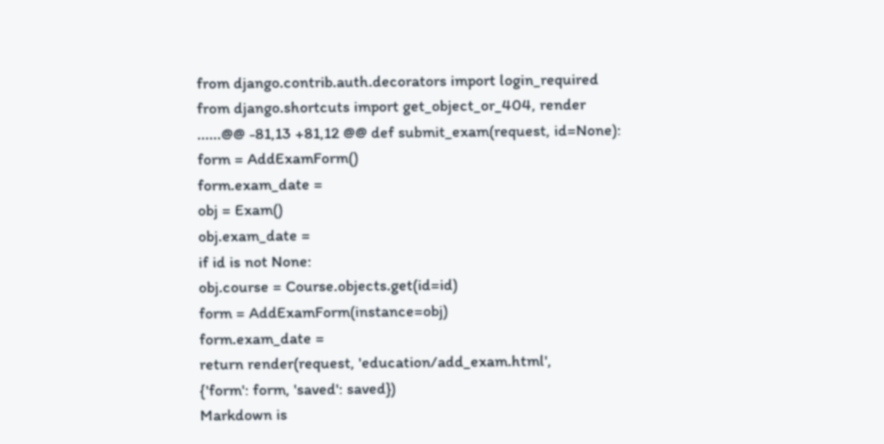from django.contrib.auth.decorators import login_required
from django.shortcuts import get_object_or_404, render
......@@ -81,13 +81,12 @@ def submit_exam(request, id=None):
form = AddExamForm()
form.exam_date =
obj = Exam()
obj.exam_date =
if id is not None:
obj.course = Course.objects.get(id=id)
form = AddExamForm(instance=obj)
form.exam_date =
return render(request, 'education/add_exam.html',
{'form': form, 'saved': saved})
Markdown is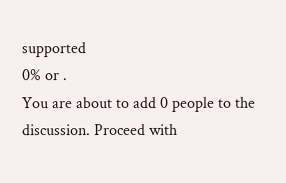supported
0% or .
You are about to add 0 people to the discussion. Proceed with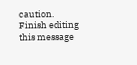caution.
Finish editing this message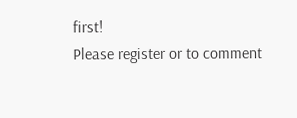first!
Please register or to comment